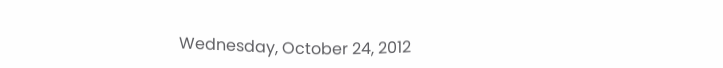Wednesday, October 24, 2012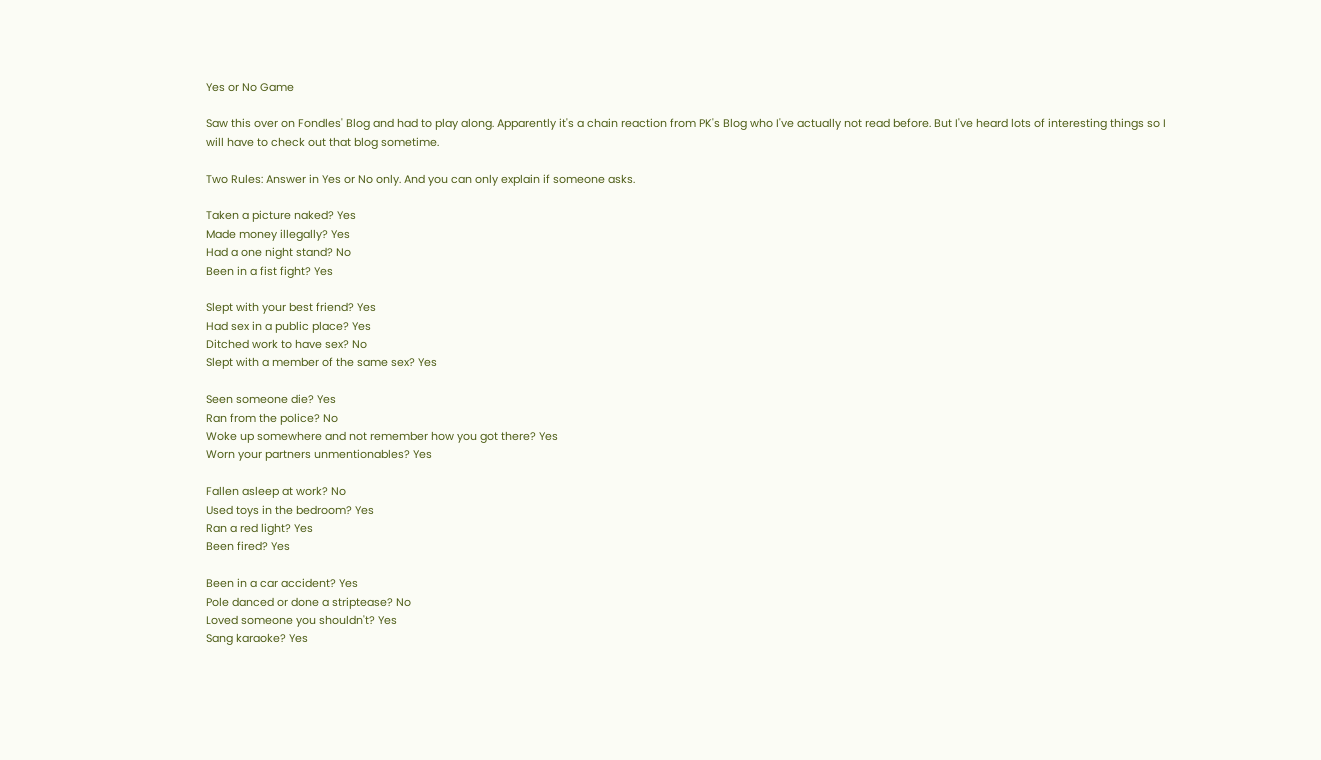Yes or No Game

Saw this over on Fondles' Blog and had to play along. Apparently it's a chain reaction from PK's Blog who I've actually not read before. But I've heard lots of interesting things so I will have to check out that blog sometime.

Two Rules: Answer in Yes or No only. And you can only explain if someone asks.

Taken a picture naked? Yes
Made money illegally? Yes
Had a one night stand? No
Been in a fist fight? Yes

Slept with your best friend? Yes
Had sex in a public place? Yes
Ditched work to have sex? No
Slept with a member of the same sex? Yes

Seen someone die? Yes
Ran from the police? No
Woke up somewhere and not remember how you got there? Yes
Worn your partners unmentionables? Yes

Fallen asleep at work? No
Used toys in the bedroom? Yes
Ran a red light? Yes
Been fired? Yes

Been in a car accident? Yes
Pole danced or done a striptease? No
Loved someone you shouldn't? Yes
Sang karaoke? Yes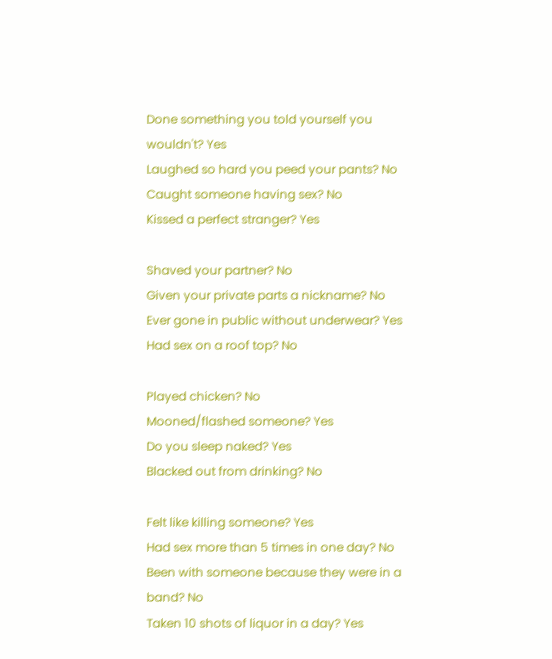Done something you told yourself you wouldn't? Yes
Laughed so hard you peed your pants? No
Caught someone having sex? No
Kissed a perfect stranger? Yes

Shaved your partner? No
Given your private parts a nickname? No
Ever gone in public without underwear? Yes
Had sex on a roof top? No

Played chicken? No
Mooned/flashed someone? Yes
Do you sleep naked? Yes
Blacked out from drinking? No

Felt like killing someone? Yes
Had sex more than 5 times in one day? No
Been with someone because they were in a band? No
Taken 10 shots of liquor in a day? Yes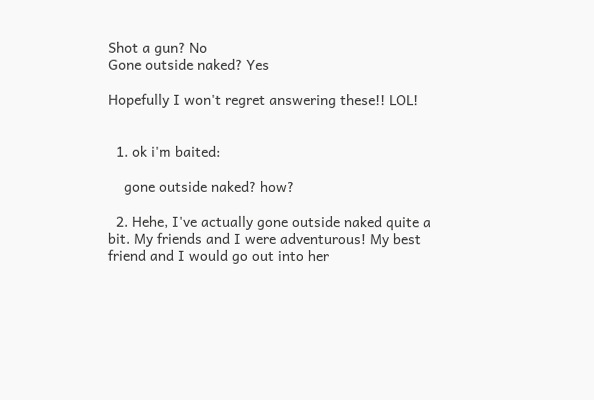Shot a gun? No
Gone outside naked? Yes

Hopefully I won't regret answering these!! LOL!


  1. ok i'm baited:

    gone outside naked? how?

  2. Hehe, I've actually gone outside naked quite a bit. My friends and I were adventurous! My best friend and I would go out into her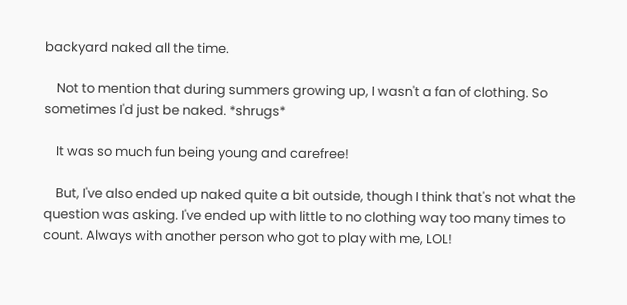backyard naked all the time.

    Not to mention that during summers growing up, I wasn't a fan of clothing. So sometimes I'd just be naked. *shrugs*

    It was so much fun being young and carefree!

    But, I've also ended up naked quite a bit outside, though I think that's not what the question was asking. I've ended up with little to no clothing way too many times to count. Always with another person who got to play with me, LOL!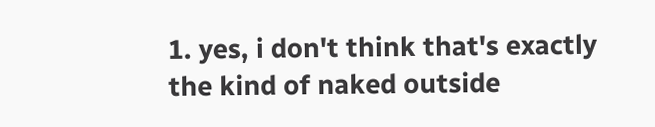1. yes, i don't think that's exactly the kind of naked outside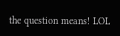the question means! LOL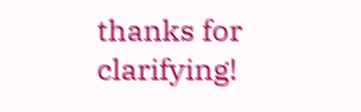thanks for clarifying!